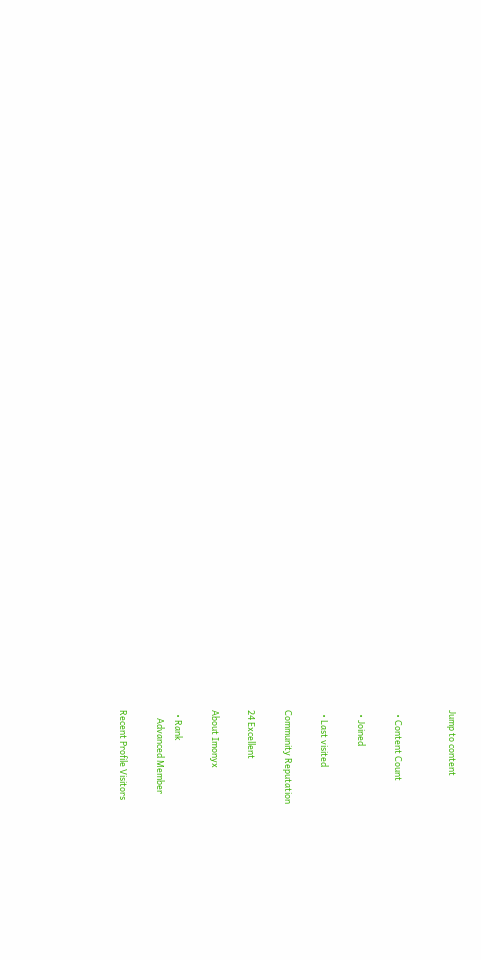Jump to content


  • Content Count

  • Joined

  • Last visited

Community Reputation

24 Excellent

About Imonyx

  • Rank
    Advanced Member

Recent Profile Visitors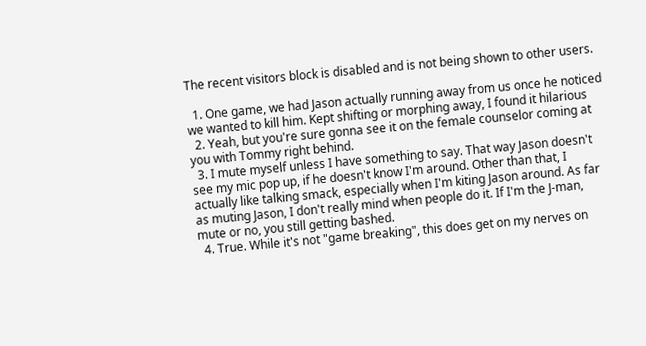The recent visitors block is disabled and is not being shown to other users.

  1. One game, we had Jason actually running away from us once he noticed we wanted to kill him. Kept shifting or morphing away, I found it hilarious
  2. Yeah, but you're sure gonna see it on the female counselor coming at you with Tommy right behind.
  3. I mute myself unless I have something to say. That way Jason doesn't see my mic pop up, if he doesn't know I'm around. Other than that, I actually like talking smack, especially when I'm kiting Jason around. As far as muting Jason, I don't really mind when people do it. If I'm the J-man, mute or no, you still getting bashed.
  4. True. While it's not "game breaking", this does get on my nerves on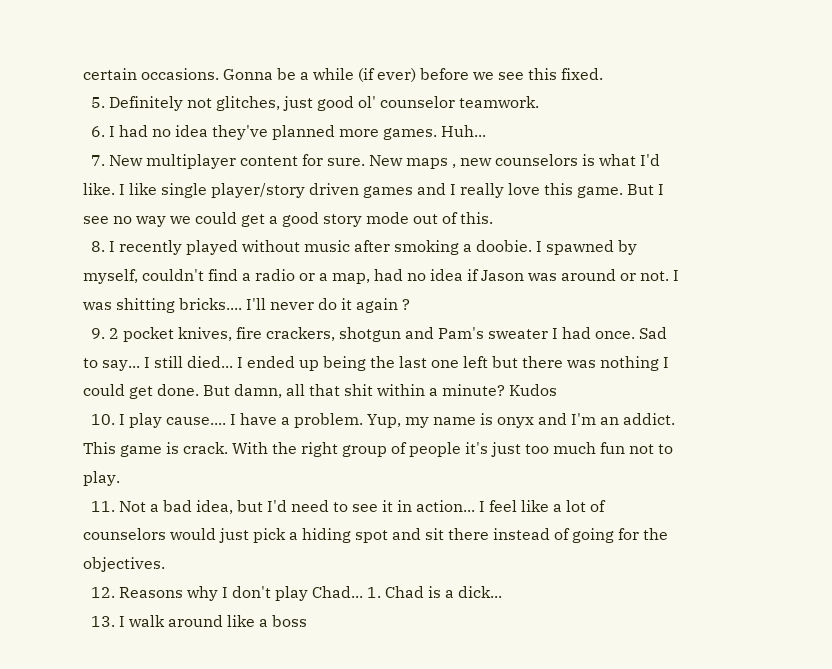certain occasions. Gonna be a while (if ever) before we see this fixed.
  5. Definitely not glitches, just good ol' counselor teamwork.
  6. I had no idea they've planned more games. Huh...
  7. New multiplayer content for sure. New maps , new counselors is what I'd like. I like single player/story driven games and I really love this game. But I see no way we could get a good story mode out of this.
  8. I recently played without music after smoking a doobie. I spawned by myself, couldn't find a radio or a map, had no idea if Jason was around or not. I was shitting bricks.... I'll never do it again ?
  9. 2 pocket knives, fire crackers, shotgun and Pam's sweater I had once. Sad to say... I still died... I ended up being the last one left but there was nothing I could get done. But damn, all that shit within a minute? Kudos
  10. I play cause.... I have a problem. Yup, my name is onyx and I'm an addict. This game is crack. With the right group of people it's just too much fun not to play.
  11. Not a bad idea, but I'd need to see it in action... I feel like a lot of counselors would just pick a hiding spot and sit there instead of going for the objectives.
  12. Reasons why I don't play Chad... 1. Chad is a dick...
  13. I walk around like a boss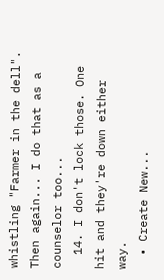whistling "Farmer in the dell". Then again... I do that as a counselor too...
  14. I don't lock those. One hit and they're down either way.
  • Create New...